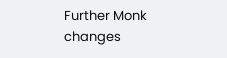Further Monk changes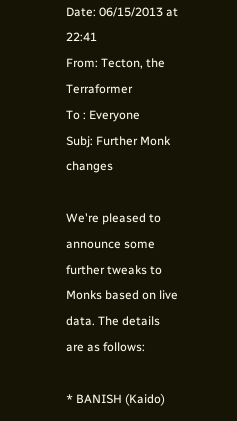Date: 06/15/2013 at 22:41
From: Tecton, the Terraformer
To : Everyone
Subj: Further Monk changes

We're pleased to announce some further tweaks to Monks based on live data. The details are as follows:

* BANISH (Kaido)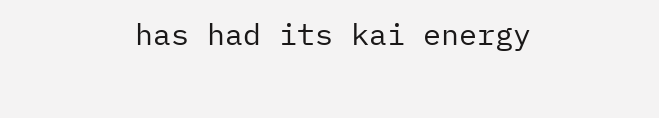has had its kai energy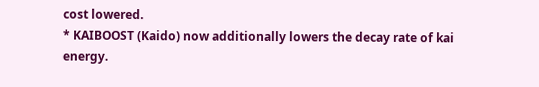cost lowered.
* KAIBOOST (Kaido) now additionally lowers the decay rate of kai energy.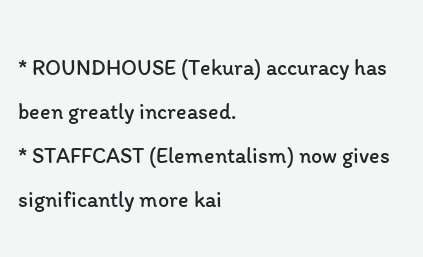* ROUNDHOUSE (Tekura) accuracy has been greatly increased.
* STAFFCAST (Elementalism) now gives significantly more kai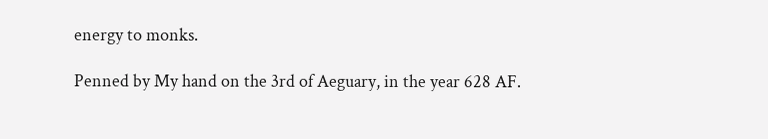energy to monks.

Penned by My hand on the 3rd of Aeguary, in the year 628 AF.